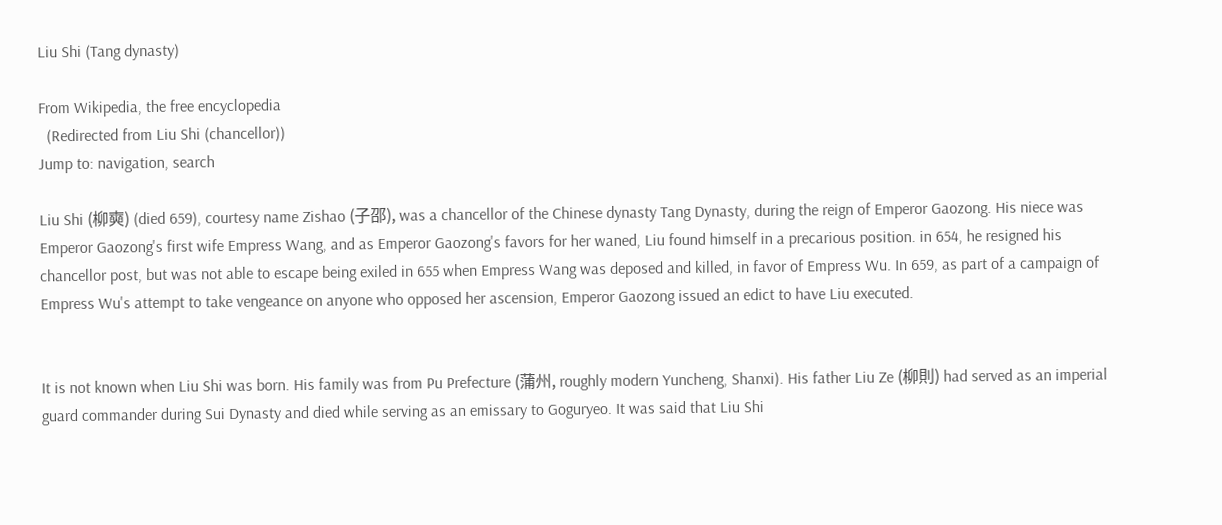Liu Shi (Tang dynasty)

From Wikipedia, the free encyclopedia
  (Redirected from Liu Shi (chancellor))
Jump to: navigation, search

Liu Shi (柳奭) (died 659), courtesy name Zishao (子邵), was a chancellor of the Chinese dynasty Tang Dynasty, during the reign of Emperor Gaozong. His niece was Emperor Gaozong's first wife Empress Wang, and as Emperor Gaozong's favors for her waned, Liu found himself in a precarious position. in 654, he resigned his chancellor post, but was not able to escape being exiled in 655 when Empress Wang was deposed and killed, in favor of Empress Wu. In 659, as part of a campaign of Empress Wu's attempt to take vengeance on anyone who opposed her ascension, Emperor Gaozong issued an edict to have Liu executed.


It is not known when Liu Shi was born. His family was from Pu Prefecture (蒲州, roughly modern Yuncheng, Shanxi). His father Liu Ze (柳則) had served as an imperial guard commander during Sui Dynasty and died while serving as an emissary to Goguryeo. It was said that Liu Shi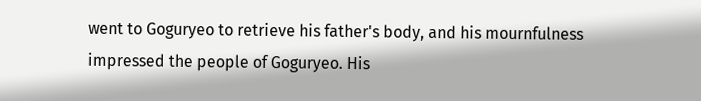went to Goguryeo to retrieve his father's body, and his mournfulness impressed the people of Goguryeo. His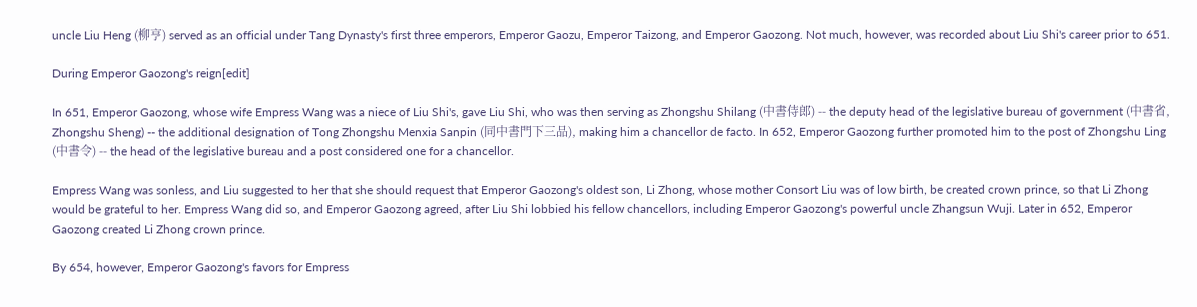uncle Liu Heng (柳亨) served as an official under Tang Dynasty's first three emperors, Emperor Gaozu, Emperor Taizong, and Emperor Gaozong. Not much, however, was recorded about Liu Shi's career prior to 651.

During Emperor Gaozong's reign[edit]

In 651, Emperor Gaozong, whose wife Empress Wang was a niece of Liu Shi's, gave Liu Shi, who was then serving as Zhongshu Shilang (中書侍郎) -- the deputy head of the legislative bureau of government (中書省, Zhongshu Sheng) -- the additional designation of Tong Zhongshu Menxia Sanpin (同中書門下三品), making him a chancellor de facto. In 652, Emperor Gaozong further promoted him to the post of Zhongshu Ling (中書令) -- the head of the legislative bureau and a post considered one for a chancellor.

Empress Wang was sonless, and Liu suggested to her that she should request that Emperor Gaozong's oldest son, Li Zhong, whose mother Consort Liu was of low birth, be created crown prince, so that Li Zhong would be grateful to her. Empress Wang did so, and Emperor Gaozong agreed, after Liu Shi lobbied his fellow chancellors, including Emperor Gaozong's powerful uncle Zhangsun Wuji. Later in 652, Emperor Gaozong created Li Zhong crown prince.

By 654, however, Emperor Gaozong's favors for Empress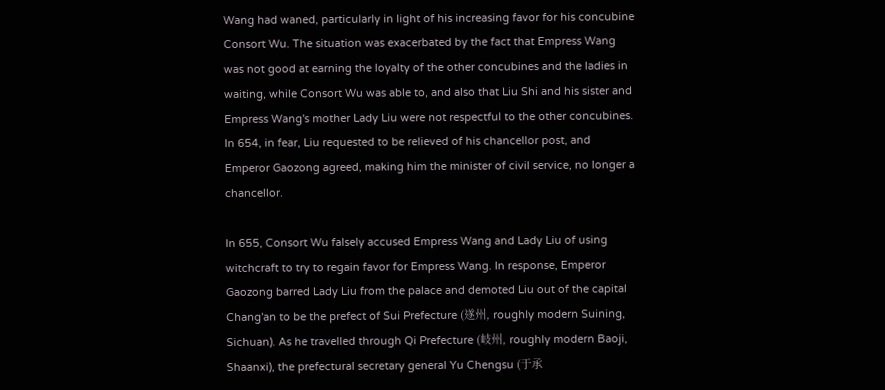Wang had waned, particularly in light of his increasing favor for his concubine Consort Wu. The situation was exacerbated by the fact that Empress Wang was not good at earning the loyalty of the other concubines and the ladies in waiting, while Consort Wu was able to, and also that Liu Shi and his sister and Empress Wang's mother Lady Liu were not respectful to the other concubines. In 654, in fear, Liu requested to be relieved of his chancellor post, and Emperor Gaozong agreed, making him the minister of civil service, no longer a chancellor.

In 655, Consort Wu falsely accused Empress Wang and Lady Liu of using witchcraft to try to regain favor for Empress Wang. In response, Emperor Gaozong barred Lady Liu from the palace and demoted Liu out of the capital Chang'an to be the prefect of Sui Prefecture (遂州, roughly modern Suining, Sichuan). As he travelled through Qi Prefecture (岐州, roughly modern Baoji, Shaanxi), the prefectural secretary general Yu Chengsu (于承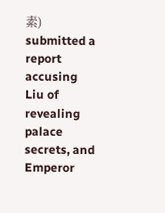素) submitted a report accusing Liu of revealing palace secrets, and Emperor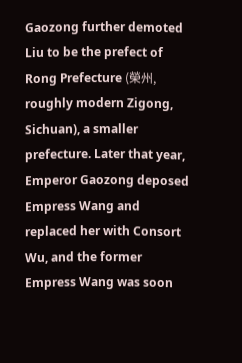Gaozong further demoted Liu to be the prefect of Rong Prefecture (榮州, roughly modern Zigong, Sichuan), a smaller prefecture. Later that year, Emperor Gaozong deposed Empress Wang and replaced her with Consort Wu, and the former Empress Wang was soon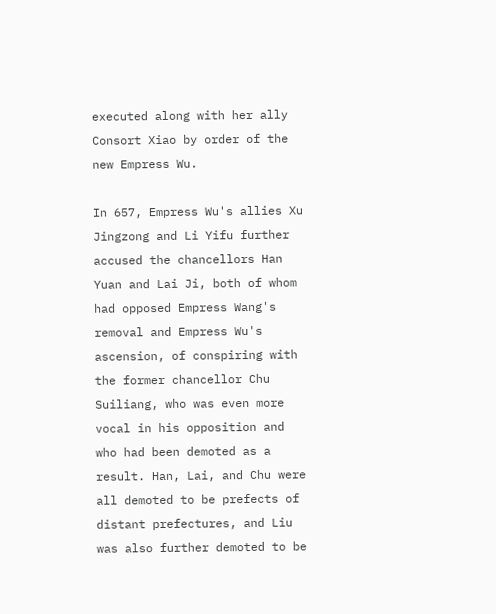executed along with her ally Consort Xiao by order of the new Empress Wu.

In 657, Empress Wu's allies Xu Jingzong and Li Yifu further accused the chancellors Han Yuan and Lai Ji, both of whom had opposed Empress Wang's removal and Empress Wu's ascension, of conspiring with the former chancellor Chu Suiliang, who was even more vocal in his opposition and who had been demoted as a result. Han, Lai, and Chu were all demoted to be prefects of distant prefectures, and Liu was also further demoted to be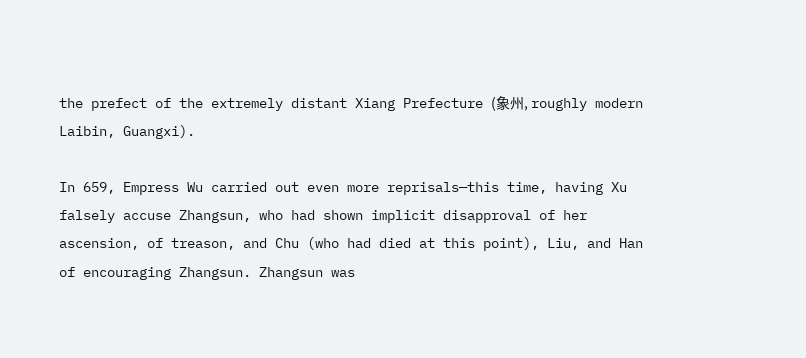the prefect of the extremely distant Xiang Prefecture (象州, roughly modern Laibin, Guangxi).

In 659, Empress Wu carried out even more reprisals—this time, having Xu falsely accuse Zhangsun, who had shown implicit disapproval of her ascension, of treason, and Chu (who had died at this point), Liu, and Han of encouraging Zhangsun. Zhangsun was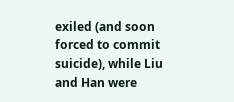exiled (and soon forced to commit suicide), while Liu and Han were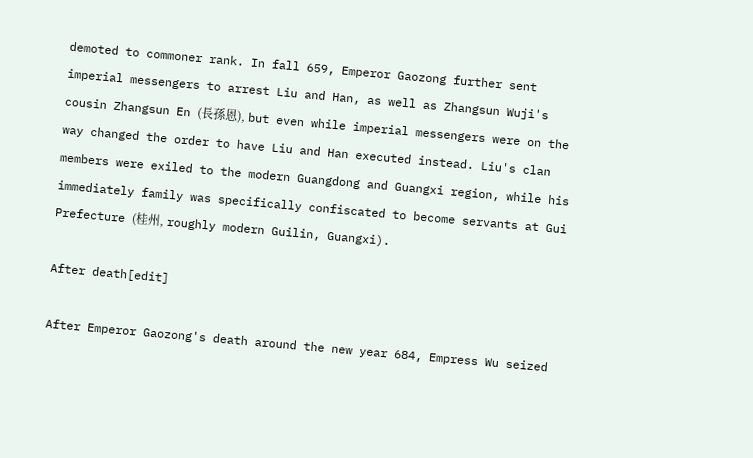demoted to commoner rank. In fall 659, Emperor Gaozong further sent imperial messengers to arrest Liu and Han, as well as Zhangsun Wuji's cousin Zhangsun En (長孫恩), but even while imperial messengers were on the way changed the order to have Liu and Han executed instead. Liu's clan members were exiled to the modern Guangdong and Guangxi region, while his immediately family was specifically confiscated to become servants at Gui Prefecture (桂州, roughly modern Guilin, Guangxi).

After death[edit]

After Emperor Gaozong's death around the new year 684, Empress Wu seized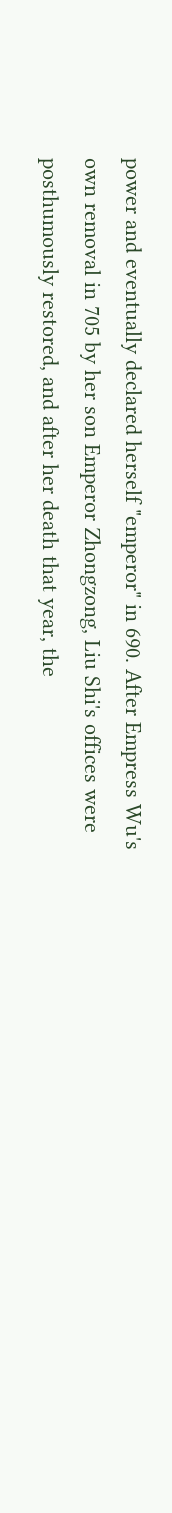power and eventually declared herself "emperor" in 690. After Empress Wu's own removal in 705 by her son Emperor Zhongzong, Liu Shi's offices were posthumously restored, and after her death that year, the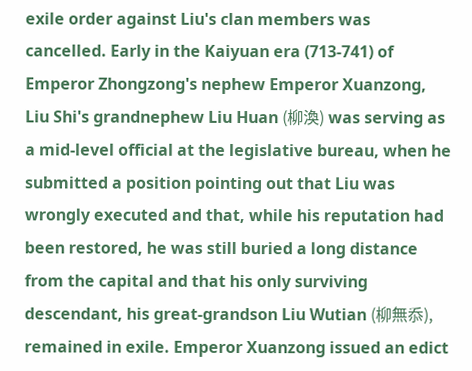exile order against Liu's clan members was cancelled. Early in the Kaiyuan era (713-741) of Emperor Zhongzong's nephew Emperor Xuanzong, Liu Shi's grandnephew Liu Huan (柳渙) was serving as a mid-level official at the legislative bureau, when he submitted a position pointing out that Liu was wrongly executed and that, while his reputation had been restored, he was still buried a long distance from the capital and that his only surviving descendant, his great-grandson Liu Wutian (柳無忝), remained in exile. Emperor Xuanzong issued an edict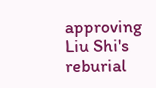approving Liu Shi's reburial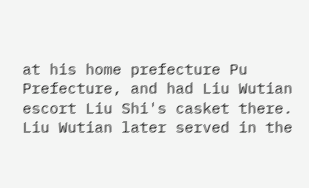at his home prefecture Pu Prefecture, and had Liu Wutian escort Liu Shi's casket there. Liu Wutian later served in the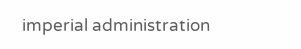imperial administration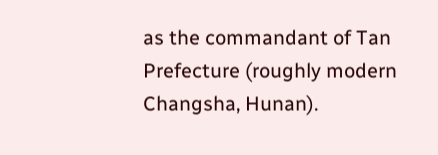as the commandant of Tan Prefecture (roughly modern Changsha, Hunan).